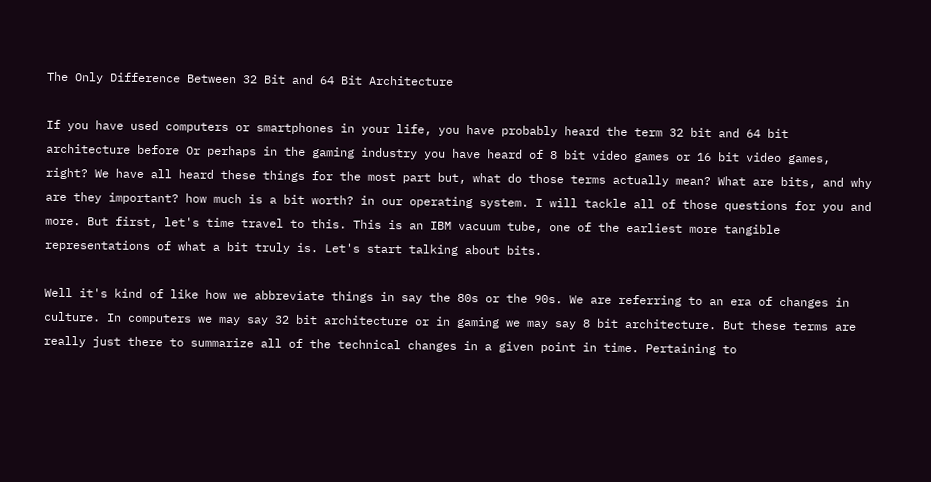The Only Difference Between 32 Bit and 64 Bit Architecture

If you have used computers or smartphones in your life, you have probably heard the term 32 bit and 64 bit architecture before Or perhaps in the gaming industry you have heard of 8 bit video games or 16 bit video games, right? We have all heard these things for the most part but, what do those terms actually mean? What are bits, and why are they important? how much is a bit worth? in our operating system. I will tackle all of those questions for you and more. But first, let's time travel to this. This is an IBM vacuum tube, one of the earliest more tangible representations of what a bit truly is. Let's start talking about bits.

Well it's kind of like how we abbreviate things in say the 80s or the 90s. We are referring to an era of changes in culture. In computers we may say 32 bit architecture or in gaming we may say 8 bit architecture. But these terms are really just there to summarize all of the technical changes in a given point in time. Pertaining to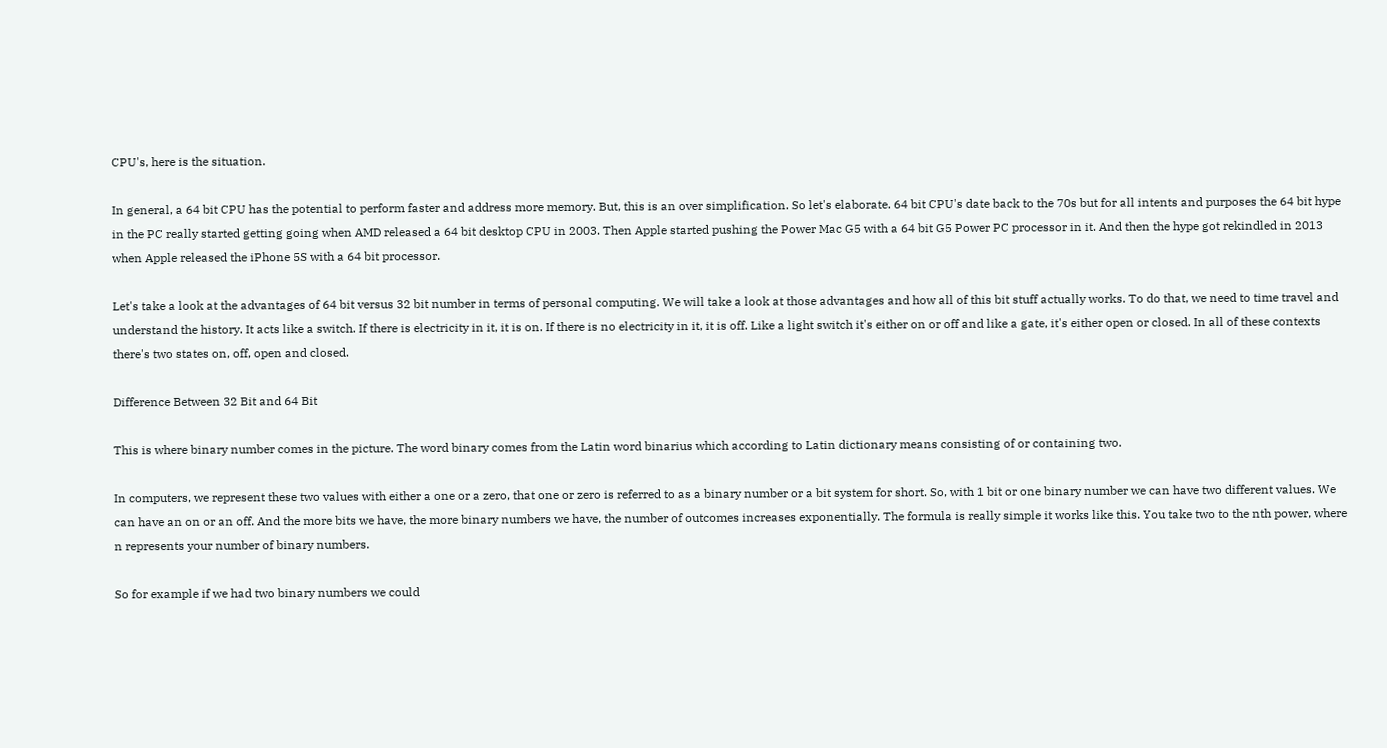CPU's, here is the situation.

In general, a 64 bit CPU has the potential to perform faster and address more memory. But, this is an over simplification. So let's elaborate. 64 bit CPU's date back to the 70s but for all intents and purposes the 64 bit hype in the PC really started getting going when AMD released a 64 bit desktop CPU in 2003. Then Apple started pushing the Power Mac G5 with a 64 bit G5 Power PC processor in it. And then the hype got rekindled in 2013 when Apple released the iPhone 5S with a 64 bit processor.

Let's take a look at the advantages of 64 bit versus 32 bit number in terms of personal computing. We will take a look at those advantages and how all of this bit stuff actually works. To do that, we need to time travel and understand the history. It acts like a switch. If there is electricity in it, it is on. If there is no electricity in it, it is off. Like a light switch it's either on or off and like a gate, it's either open or closed. In all of these contexts there's two states on, off, open and closed.

Difference Between 32 Bit and 64 Bit

This is where binary number comes in the picture. The word binary comes from the Latin word binarius which according to Latin dictionary means consisting of or containing two.

In computers, we represent these two values with either a one or a zero, that one or zero is referred to as a binary number or a bit system for short. So, with 1 bit or one binary number we can have two different values. We can have an on or an off. And the more bits we have, the more binary numbers we have, the number of outcomes increases exponentially. The formula is really simple it works like this. You take two to the nth power, where n represents your number of binary numbers.

So for example if we had two binary numbers we could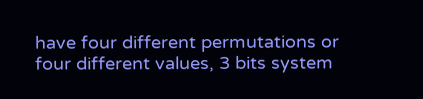have four different permutations or four different values, 3 bits system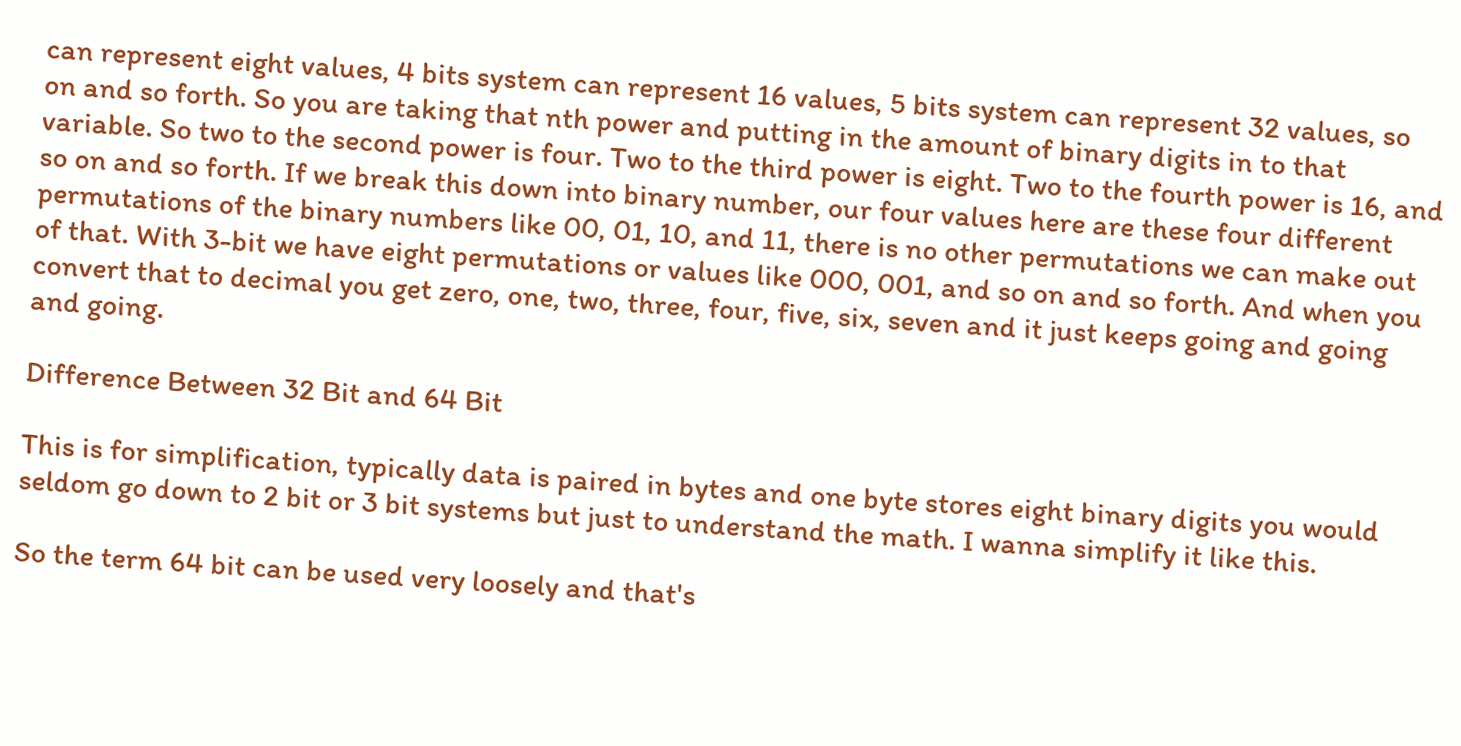can represent eight values, 4 bits system can represent 16 values, 5 bits system can represent 32 values, so on and so forth. So you are taking that nth power and putting in the amount of binary digits in to that variable. So two to the second power is four. Two to the third power is eight. Two to the fourth power is 16, and so on and so forth. If we break this down into binary number, our four values here are these four different permutations of the binary numbers like 00, 01, 10, and 11, there is no other permutations we can make out of that. With 3-bit we have eight permutations or values like 000, 001, and so on and so forth. And when you convert that to decimal you get zero, one, two, three, four, five, six, seven and it just keeps going and going and going.

Difference Between 32 Bit and 64 Bit

This is for simplification, typically data is paired in bytes and one byte stores eight binary digits you would seldom go down to 2 bit or 3 bit systems but just to understand the math. I wanna simplify it like this.

So the term 64 bit can be used very loosely and that's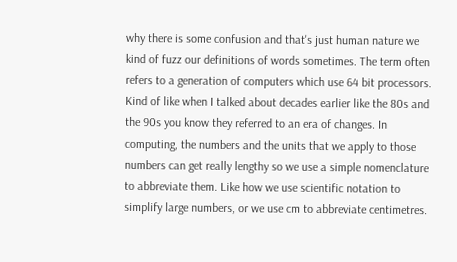why there is some confusion and that's just human nature we kind of fuzz our definitions of words sometimes. The term often refers to a generation of computers which use 64 bit processors. Kind of like when I talked about decades earlier like the 80s and the 90s you know they referred to an era of changes. In computing, the numbers and the units that we apply to those numbers can get really lengthy so we use a simple nomenclature to abbreviate them. Like how we use scientific notation to simplify large numbers, or we use cm to abbreviate centimetres.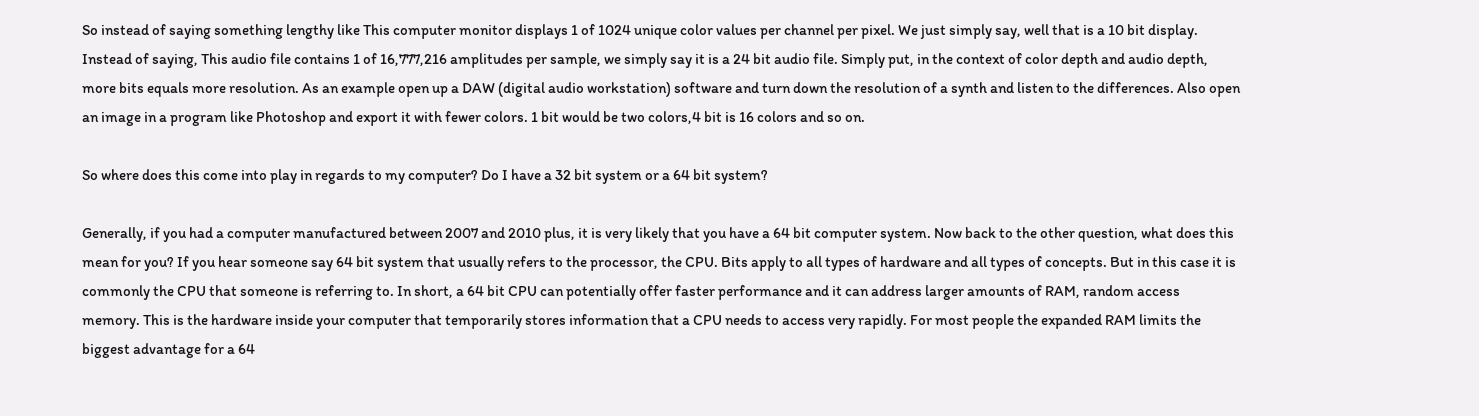So instead of saying something lengthy like This computer monitor displays 1 of 1024 unique color values per channel per pixel. We just simply say, well that is a 10 bit display. Instead of saying, This audio file contains 1 of 16,777,216 amplitudes per sample, we simply say it is a 24 bit audio file. Simply put, in the context of color depth and audio depth, more bits equals more resolution. As an example open up a DAW (digital audio workstation) software and turn down the resolution of a synth and listen to the differences. Also open an image in a program like Photoshop and export it with fewer colors. 1 bit would be two colors,4 bit is 16 colors and so on.

So where does this come into play in regards to my computer? Do I have a 32 bit system or a 64 bit system?

Generally, if you had a computer manufactured between 2007 and 2010 plus, it is very likely that you have a 64 bit computer system. Now back to the other question, what does this mean for you? If you hear someone say 64 bit system that usually refers to the processor, the CPU. Bits apply to all types of hardware and all types of concepts. But in this case it is commonly the CPU that someone is referring to. In short, a 64 bit CPU can potentially offer faster performance and it can address larger amounts of RAM, random access memory. This is the hardware inside your computer that temporarily stores information that a CPU needs to access very rapidly. For most people the expanded RAM limits the biggest advantage for a 64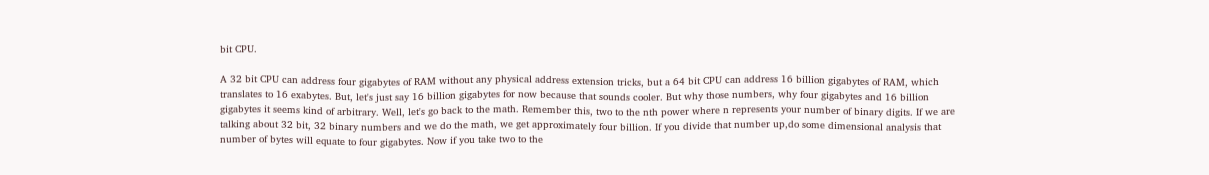bit CPU.

A 32 bit CPU can address four gigabytes of RAM without any physical address extension tricks, but a 64 bit CPU can address 16 billion gigabytes of RAM, which translates to 16 exabytes. But, let's just say 16 billion gigabytes for now because that sounds cooler. But why those numbers, why four gigabytes and 16 billion gigabytes it seems kind of arbitrary. Well, let's go back to the math. Remember this, two to the nth power where n represents your number of binary digits. If we are talking about 32 bit, 32 binary numbers and we do the math, we get approximately four billion. If you divide that number up,do some dimensional analysis that number of bytes will equate to four gigabytes. Now if you take two to the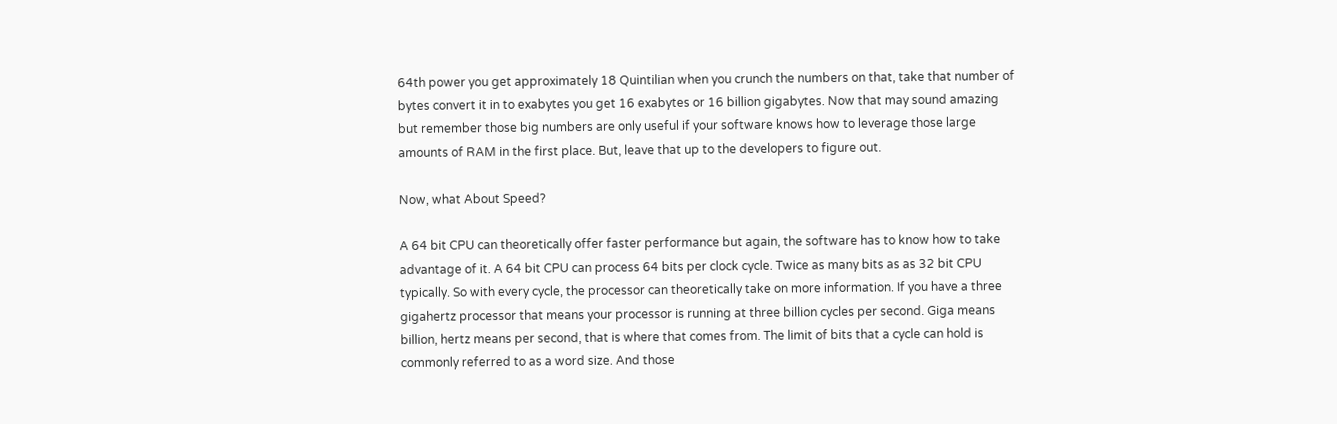64th power you get approximately 18 Quintilian when you crunch the numbers on that, take that number of bytes convert it in to exabytes you get 16 exabytes or 16 billion gigabytes. Now that may sound amazing but remember those big numbers are only useful if your software knows how to leverage those large amounts of RAM in the first place. But, leave that up to the developers to figure out.

Now, what About Speed?

A 64 bit CPU can theoretically offer faster performance but again, the software has to know how to take advantage of it. A 64 bit CPU can process 64 bits per clock cycle. Twice as many bits as as 32 bit CPU typically. So with every cycle, the processor can theoretically take on more information. If you have a three gigahertz processor that means your processor is running at three billion cycles per second. Giga means billion, hertz means per second, that is where that comes from. The limit of bits that a cycle can hold is commonly referred to as a word size. And those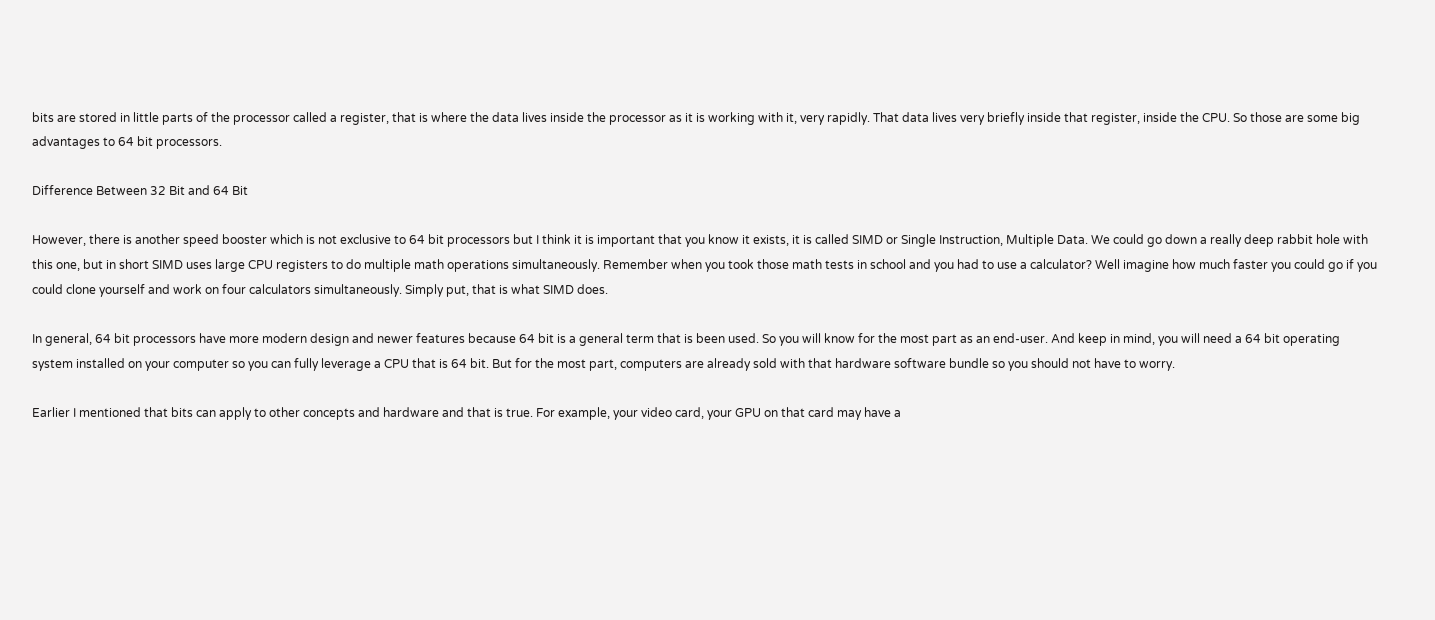bits are stored in little parts of the processor called a register, that is where the data lives inside the processor as it is working with it, very rapidly. That data lives very briefly inside that register, inside the CPU. So those are some big advantages to 64 bit processors.

Difference Between 32 Bit and 64 Bit

However, there is another speed booster which is not exclusive to 64 bit processors but I think it is important that you know it exists, it is called SIMD or Single Instruction, Multiple Data. We could go down a really deep rabbit hole with this one, but in short SIMD uses large CPU registers to do multiple math operations simultaneously. Remember when you took those math tests in school and you had to use a calculator? Well imagine how much faster you could go if you could clone yourself and work on four calculators simultaneously. Simply put, that is what SIMD does.

In general, 64 bit processors have more modern design and newer features because 64 bit is a general term that is been used. So you will know for the most part as an end-user. And keep in mind, you will need a 64 bit operating system installed on your computer so you can fully leverage a CPU that is 64 bit. But for the most part, computers are already sold with that hardware software bundle so you should not have to worry.

Earlier I mentioned that bits can apply to other concepts and hardware and that is true. For example, your video card, your GPU on that card may have a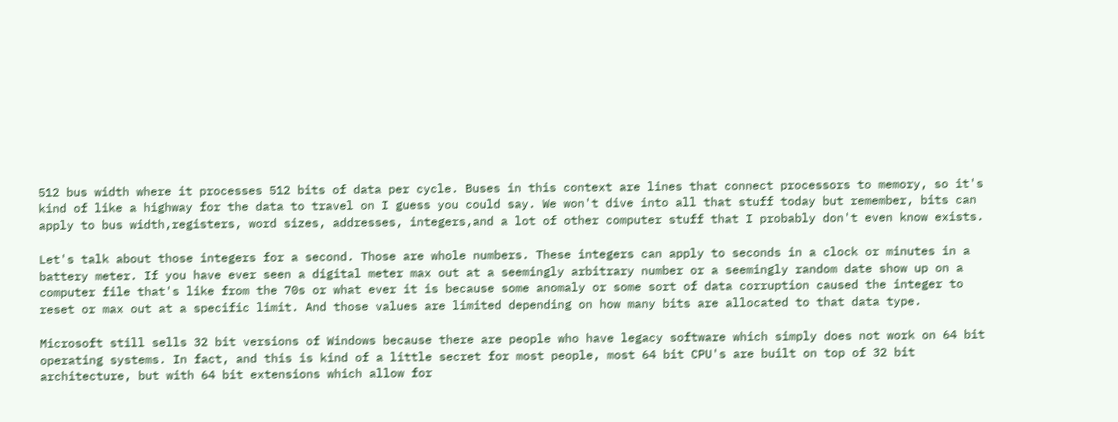512 bus width where it processes 512 bits of data per cycle. Buses in this context are lines that connect processors to memory, so it's kind of like a highway for the data to travel on I guess you could say. We won't dive into all that stuff today but remember, bits can apply to bus width,registers, word sizes, addresses, integers,and a lot of other computer stuff that I probably don't even know exists.

Let's talk about those integers for a second. Those are whole numbers. These integers can apply to seconds in a clock or minutes in a battery meter. If you have ever seen a digital meter max out at a seemingly arbitrary number or a seemingly random date show up on a computer file that's like from the 70s or what ever it is because some anomaly or some sort of data corruption caused the integer to reset or max out at a specific limit. And those values are limited depending on how many bits are allocated to that data type.

Microsoft still sells 32 bit versions of Windows because there are people who have legacy software which simply does not work on 64 bit operating systems. In fact, and this is kind of a little secret for most people, most 64 bit CPU's are built on top of 32 bit architecture, but with 64 bit extensions which allow for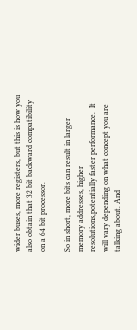wider buses, more registers, but this is how you also obtain that 32 bit backward compatibility on a 64 bit processor.

So in short, more bits can result in larger memory addresses, higher resolutions,potentially faster performance.  It will vary depending on what concept you are talking about. And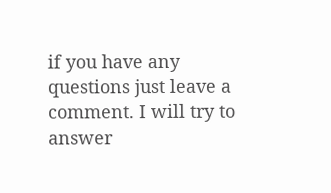if you have any questions just leave a comment. I will try to answer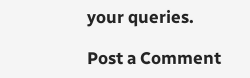your queries.

Post a Comment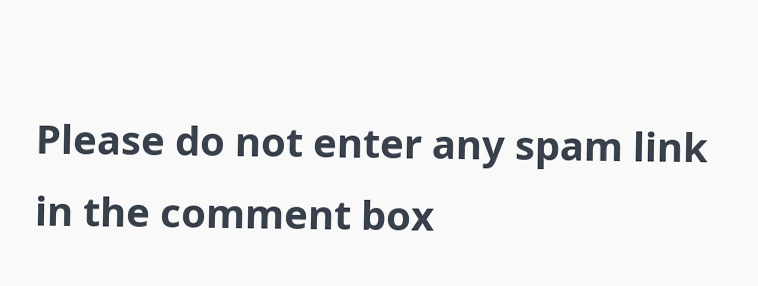Please do not enter any spam link in the comment box